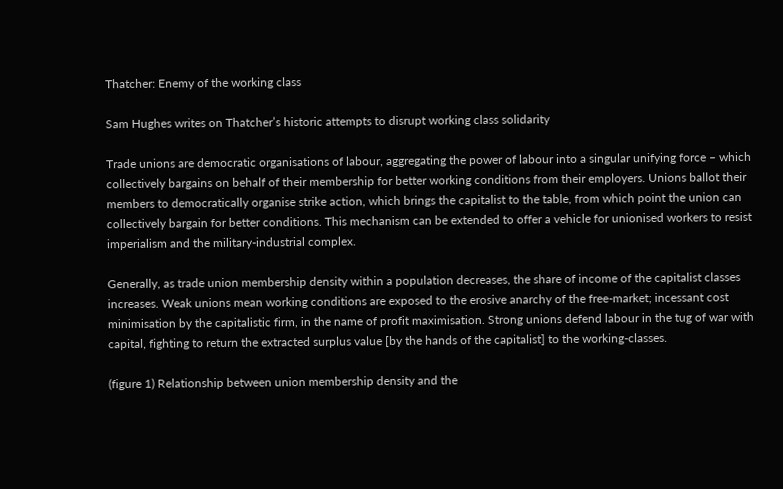Thatcher: Enemy of the working class

Sam Hughes writes on Thatcher’s historic attempts to disrupt working class solidarity

Trade unions are democratic organisations of labour, aggregating the power of labour into a singular unifying force – which collectively bargains on behalf of their membership for better working conditions from their employers. Unions ballot their members to democratically organise strike action, which brings the capitalist to the table, from which point the union can collectively bargain for better conditions. This mechanism can be extended to offer a vehicle for unionised workers to resist imperialism and the military-industrial complex.

Generally, as trade union membership density within a population decreases, the share of income of the capitalist classes increases. Weak unions mean working conditions are exposed to the erosive anarchy of the free-market; incessant cost minimisation by the capitalistic firm, in the name of profit maximisation. Strong unions defend labour in the tug of war with capital, fighting to return the extracted surplus value [by the hands of the capitalist] to the working-classes.

(figure 1) Relationship between union membership density and the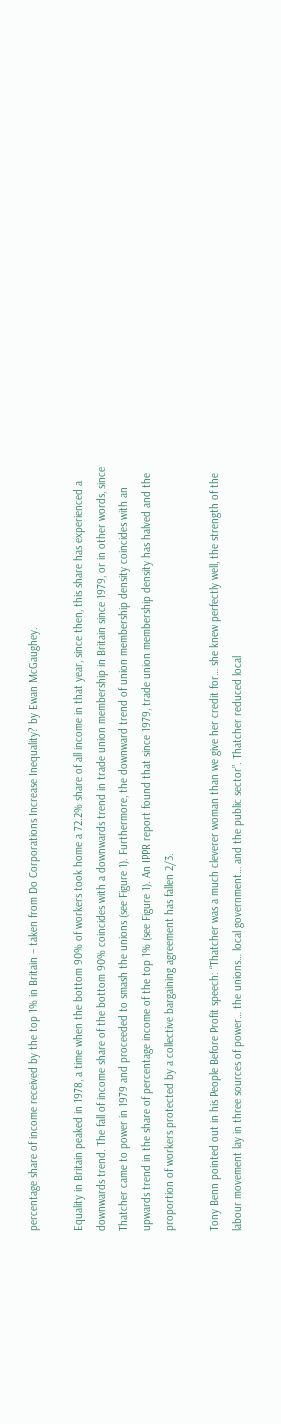percentage share of income received by the top 1% in Britain – taken from Do Corporations Increase Inequality? by Ewan McGaughey.

Equality in Britain peaked in 1978, a time when the bottom 90% of workers took home a 72.2% share of all income in that year, since then, this share has experienced a downwards trend. The fall of income share of the bottom 90% coincides with a downwards trend in trade union membership in Britain since 1979, or in other words, since Thatcher came to power in 1979 and proceeded to smash the unions (see Figure 1). Furthermore, the downward trend of union membership density coincides with an upwards trend in the share of percentage income of the top 1% (see Figure 1). An IPPR report found that since 1979, trade union membership density has halved and the proportion of workers protected by a collective bargaining agreement has fallen 2/3.

Tony Benn pointed out in his People Before Profit speech: “Thatcher was a much cleverer woman than we give her credit for… she knew perfectly well, the strength of the labour movement lay in three sources of power… the unions… local government… and the public sector”. Thatcher reduced local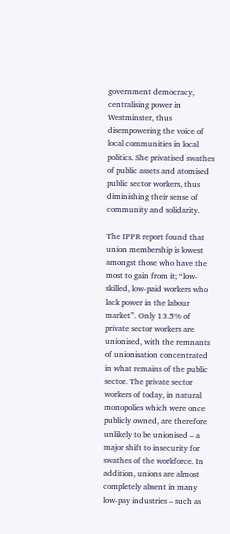government democracy, centralising power in Westminster, thus disempowering the voice of local communities in local politics. She privatised swathes of public assets and atomised public sector workers, thus diminishing their sense of community and solidarity.

The IPPR report found that union membership is lowest amongst those who have the most to gain from it; “low-skilled, low-paid workers who lack power in the labour market”. Only 13.5% of private sector workers are unionised, with the remnants of unionisation concentrated in what remains of the public sector. The private sector workers of today, in natural monopolies which were once publicly owned, are therefore unlikely to be unionised – a major shift to insecurity for swathes of the workforce. In addition, unions are almost completely absent in many low-pay industries – such as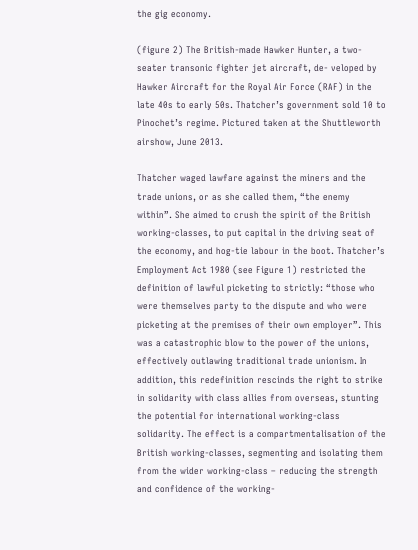the gig economy.

(figure 2) The British-made Hawker Hunter, a two-seater transonic fighter jet aircraft, de- veloped by Hawker Aircraft for the Royal Air Force (RAF) in the late 40s to early 50s. Thatcher’s government sold 10 to Pinochet’s regime. Pictured taken at the Shuttleworth airshow, June 2013.

Thatcher waged lawfare against the miners and the trade unions, or as she called them, “the enemy within”. She aimed to crush the spirit of the British working-classes, to put capital in the driving seat of the economy, and hog-tie labour in the boot. Thatcher’s Employment Act 1980 (see Figure 1) restricted the definition of lawful picketing to strictly: “those who were themselves party to the dispute and who were picketing at the premises of their own employer”. This was a catastrophic blow to the power of the unions, effectively outlawing traditional trade unionism. In addition, this redefinition rescinds the right to strike in solidarity with class allies from overseas, stunting the potential for international working-class solidarity. The effect is a compartmentalisation of the British working-classes, segmenting and isolating them from the wider working-class – reducing the strength and confidence of the working-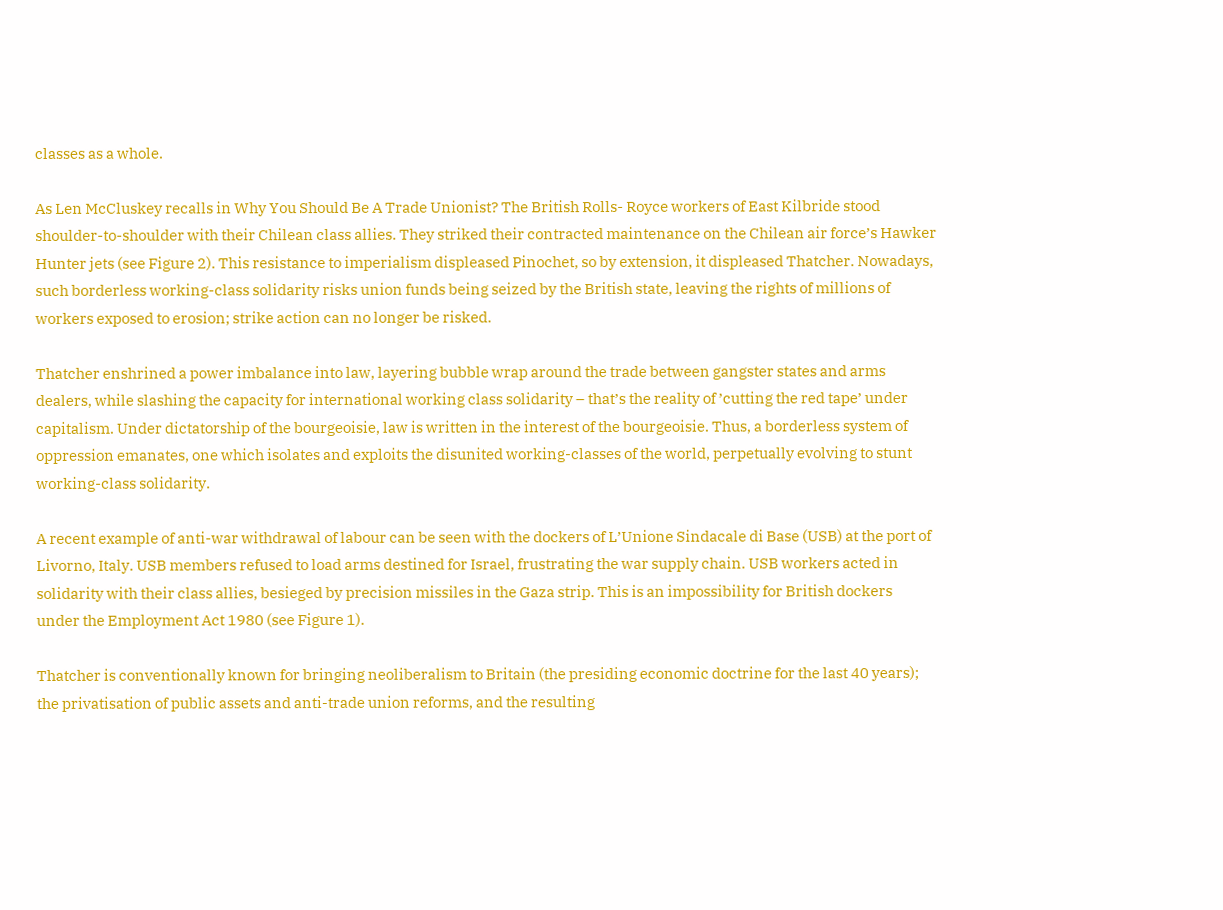classes as a whole.

As Len McCluskey recalls in Why You Should Be A Trade Unionist? The British Rolls- Royce workers of East Kilbride stood shoulder-to-shoulder with their Chilean class allies. They striked their contracted maintenance on the Chilean air force’s Hawker Hunter jets (see Figure 2). This resistance to imperialism displeased Pinochet, so by extension, it displeased Thatcher. Nowadays, such borderless working-class solidarity risks union funds being seized by the British state, leaving the rights of millions of workers exposed to erosion; strike action can no longer be risked.

Thatcher enshrined a power imbalance into law, layering bubble wrap around the trade between gangster states and arms dealers, while slashing the capacity for international working class solidarity – that’s the reality of ’cutting the red tape’ under capitalism. Under dictatorship of the bourgeoisie, law is written in the interest of the bourgeoisie. Thus, a borderless system of oppression emanates, one which isolates and exploits the disunited working-classes of the world, perpetually evolving to stunt working-class solidarity.

A recent example of anti-war withdrawal of labour can be seen with the dockers of L’Unione Sindacale di Base (USB) at the port of Livorno, Italy. USB members refused to load arms destined for Israel, frustrating the war supply chain. USB workers acted in solidarity with their class allies, besieged by precision missiles in the Gaza strip. This is an impossibility for British dockers under the Employment Act 1980 (see Figure 1).

Thatcher is conventionally known for bringing neoliberalism to Britain (the presiding economic doctrine for the last 40 years); the privatisation of public assets and anti-trade union reforms, and the resulting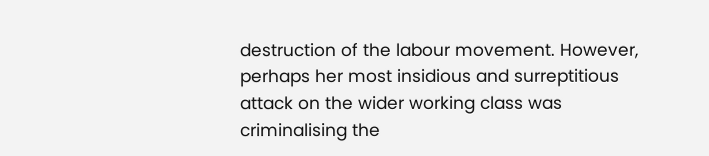destruction of the labour movement. However, perhaps her most insidious and surreptitious attack on the wider working class was criminalising the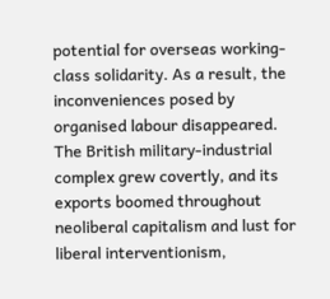potential for overseas working-class solidarity. As a result, the inconveniences posed by organised labour disappeared. The British military-industrial complex grew covertly, and its exports boomed throughout neoliberal capitalism and lust for liberal interventionism,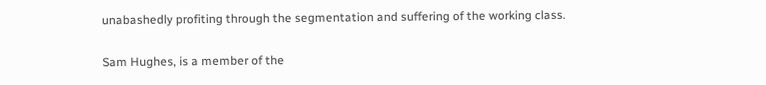unabashedly profiting through the segmentation and suffering of the working class.

Sam Hughes, is a member of the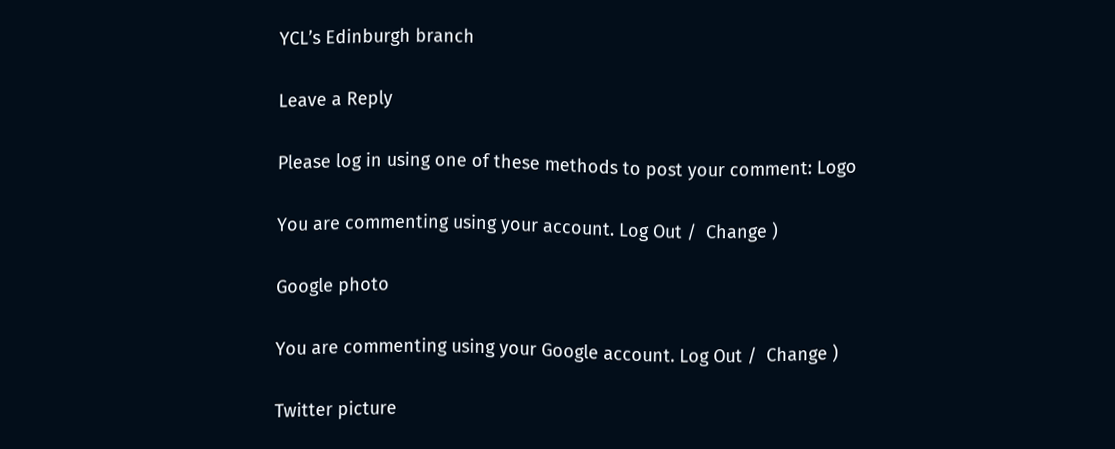YCL’s Edinburgh branch

Leave a Reply

Please log in using one of these methods to post your comment: Logo

You are commenting using your account. Log Out /  Change )

Google photo

You are commenting using your Google account. Log Out /  Change )

Twitter picture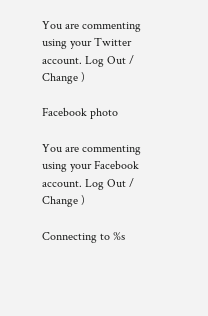You are commenting using your Twitter account. Log Out /  Change )

Facebook photo

You are commenting using your Facebook account. Log Out /  Change )

Connecting to %s